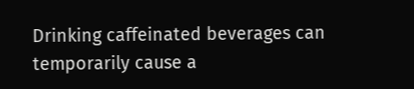Drinking caffeinated beverages can temporarily cause a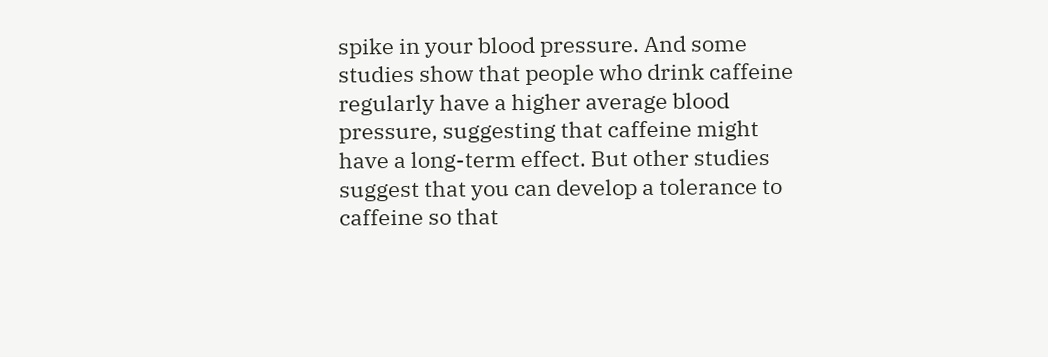spike in your blood pressure. And some studies show that people who drink caffeine regularly have a higher average blood pressure, suggesting that caffeine might have a long-term effect. But other studies suggest that you can develop a tolerance to caffeine so that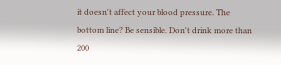it doesn't affect your blood pressure. The bottom line? Be sensible. Don't drink more than 200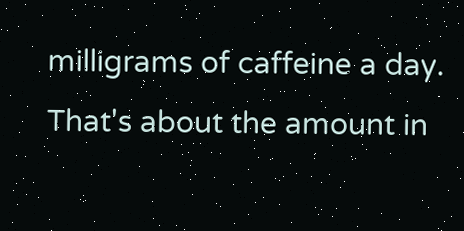milligrams of caffeine a day. That's about the amount in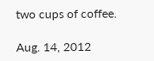two cups of coffee.

Aug. 14, 2012